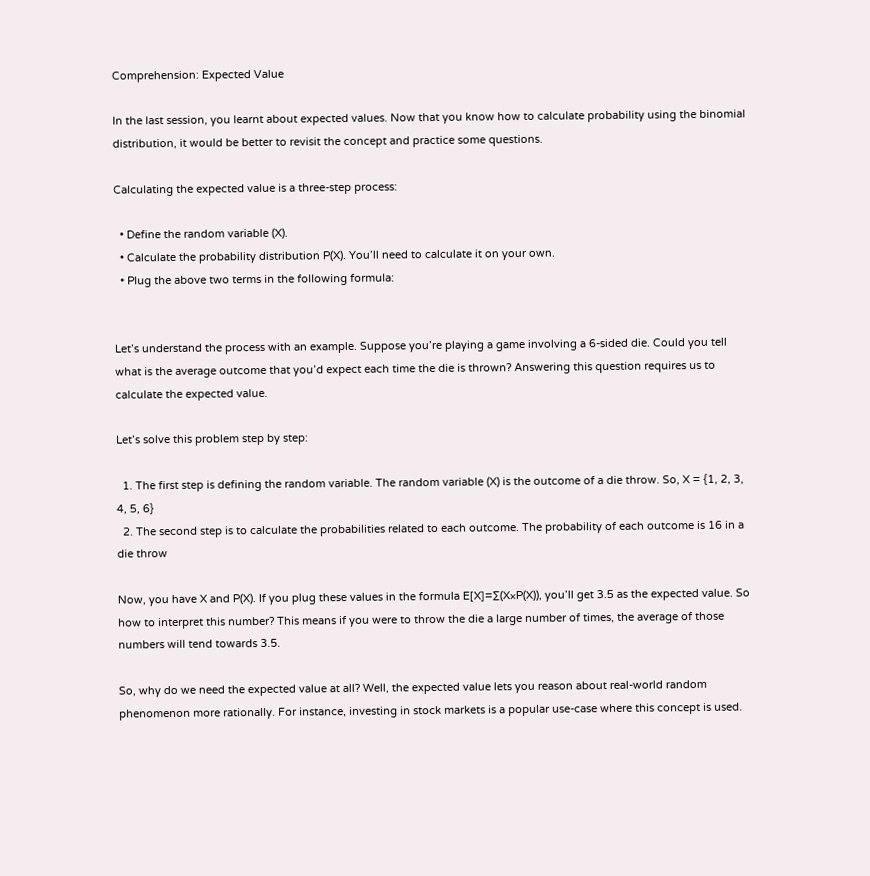Comprehension: Expected Value

In the last session, you learnt about expected values. Now that you know how to calculate probability using the binomial distribution, it would be better to revisit the concept and practice some questions.

Calculating the expected value is a three-step process:

  • Define the random variable (X).
  • Calculate the probability distribution P(X). You’ll need to calculate it on your own.
  • Plug the above two terms in the following formula:


Let’s understand the process with an example. Suppose you’re playing a game involving a 6-sided die. Could you tell what is the average outcome that you’d expect each time the die is thrown? Answering this question requires us to calculate the expected value.

Let’s solve this problem step by step:

  1. The first step is defining the random variable. The random variable (X) is the outcome of a die throw. So, X = {1, 2, 3, 4, 5, 6}
  2. The second step is to calculate the probabilities related to each outcome. The probability of each outcome is 16 in a die throw

Now, you have X and P(X). If you plug these values in the formula E[X]=∑(X×P(X)), you’ll get 3.5 as the expected value. So how to interpret this number? This means if you were to throw the die a large number of times, the average of those numbers will tend towards 3.5.

So, why do we need the expected value at all? Well, the expected value lets you reason about real-world random phenomenon more rationally. For instance, investing in stock markets is a popular use-case where this concept is used.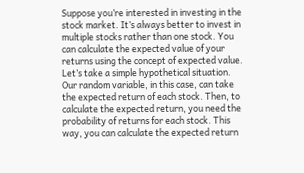Suppose you’re interested in investing in the stock market. It’s always better to invest in multiple stocks rather than one stock. You can calculate the expected value of your returns using the concept of expected value. Let’s take a simple hypothetical situation. Our random variable, in this case, can take the expected return of each stock. Then, to calculate the expected return, you need the probability of returns for each stock. This way, you can calculate the expected return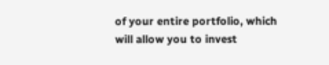of your entire portfolio, which will allow you to invest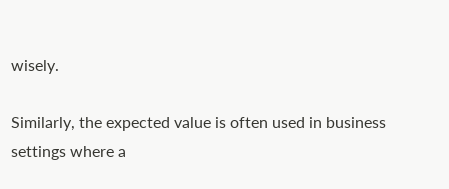wisely.

Similarly, the expected value is often used in business settings where a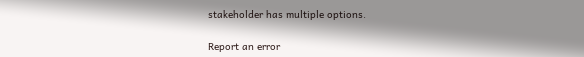stakeholder has multiple options.

Report an error